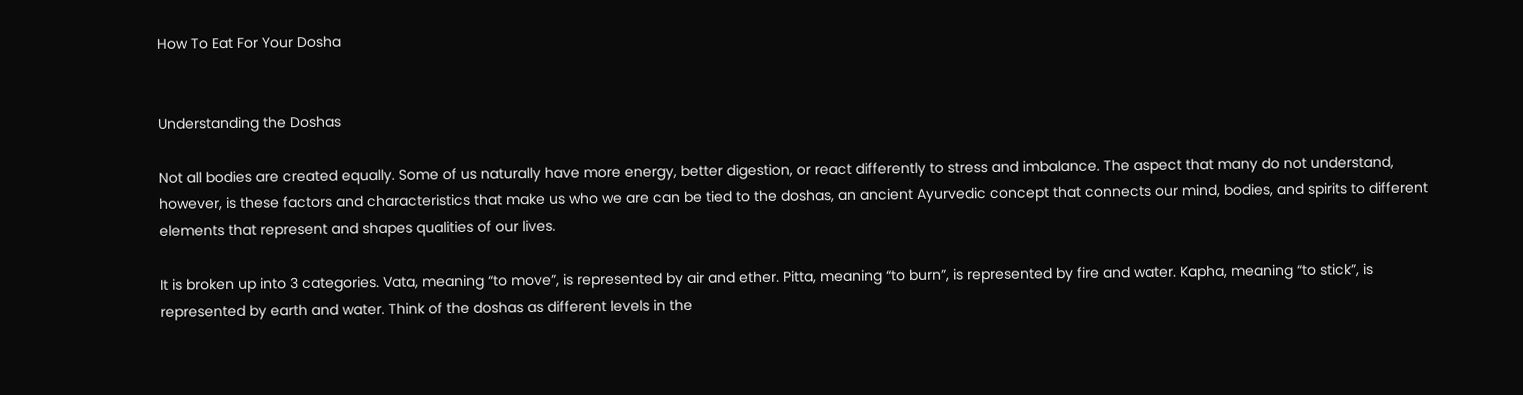How To Eat For Your Dosha


Understanding the Doshas

Not all bodies are created equally. Some of us naturally have more energy, better digestion, or react differently to stress and imbalance. The aspect that many do not understand, however, is these factors and characteristics that make us who we are can be tied to the doshas, an ancient Ayurvedic concept that connects our mind, bodies, and spirits to different elements that represent and shapes qualities of our lives.

It is broken up into 3 categories. Vata, meaning “to move”, is represented by air and ether. Pitta, meaning “to burn”, is represented by fire and water. Kapha, meaning “to stick”, is represented by earth and water. Think of the doshas as different levels in the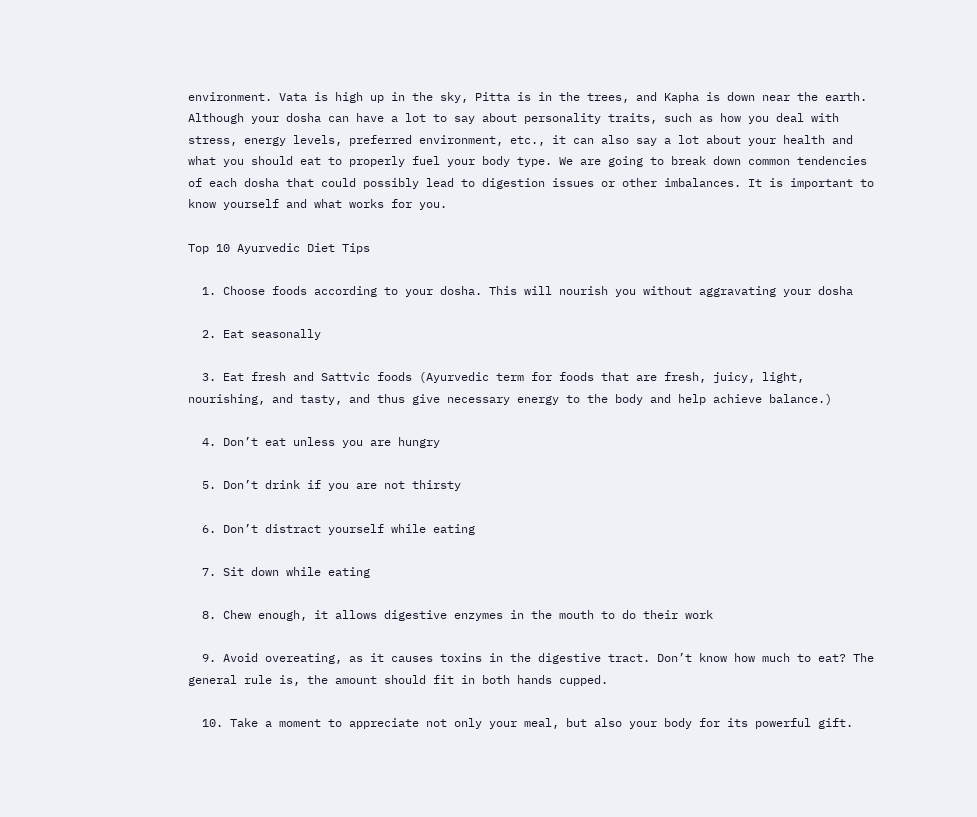environment. Vata is high up in the sky, Pitta is in the trees, and Kapha is down near the earth. Although your dosha can have a lot to say about personality traits, such as how you deal with stress, energy levels, preferred environment, etc., it can also say a lot about your health and what you should eat to properly fuel your body type. We are going to break down common tendencies of each dosha that could possibly lead to digestion issues or other imbalances. It is important to know yourself and what works for you.

Top 10 Ayurvedic Diet Tips

  1. Choose foods according to your dosha. This will nourish you without aggravating your dosha

  2. Eat seasonally

  3. Eat fresh and Sattvic foods (Ayurvedic term for foods that are fresh, juicy, light, nourishing, and tasty, and thus give necessary energy to the body and help achieve balance.)

  4. Don’t eat unless you are hungry

  5. Don’t drink if you are not thirsty

  6. Don’t distract yourself while eating

  7. Sit down while eating

  8. Chew enough, it allows digestive enzymes in the mouth to do their work

  9. Avoid overeating, as it causes toxins in the digestive tract. Don’t know how much to eat? The general rule is, the amount should fit in both hands cupped.

  10. Take a moment to appreciate not only your meal, but also your body for its powerful gift.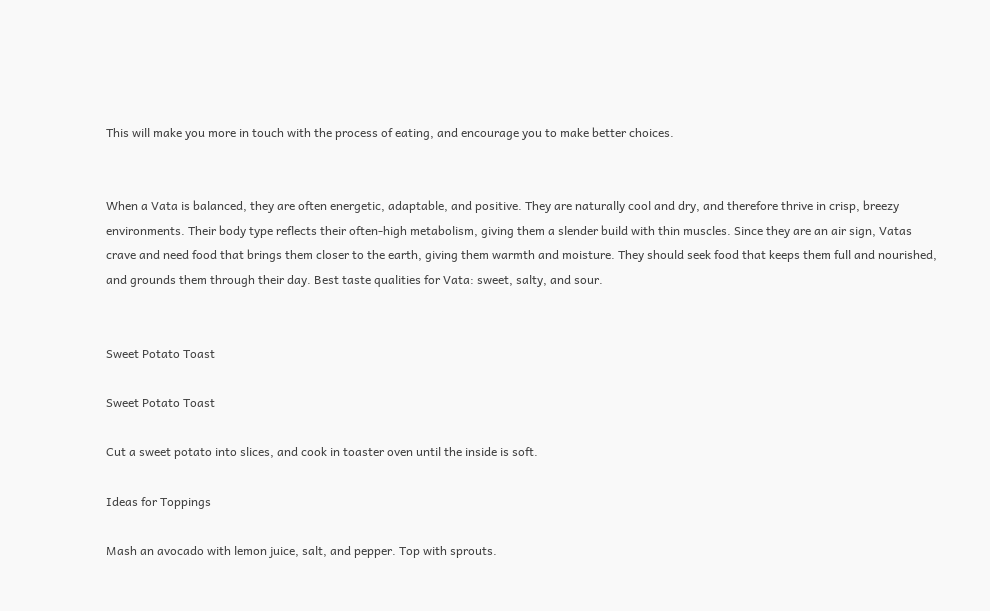This will make you more in touch with the process of eating, and encourage you to make better choices.


When a Vata is balanced, they are often energetic, adaptable, and positive. They are naturally cool and dry, and therefore thrive in crisp, breezy environments. Their body type reflects their often-high metabolism, giving them a slender build with thin muscles. Since they are an air sign, Vatas crave and need food that brings them closer to the earth, giving them warmth and moisture. They should seek food that keeps them full and nourished, and grounds them through their day. Best taste qualities for Vata: sweet, salty, and sour.


Sweet Potato Toast

Sweet Potato Toast

Cut a sweet potato into slices, and cook in toaster oven until the inside is soft.

Ideas for Toppings

Mash an avocado with lemon juice, salt, and pepper. Top with sprouts.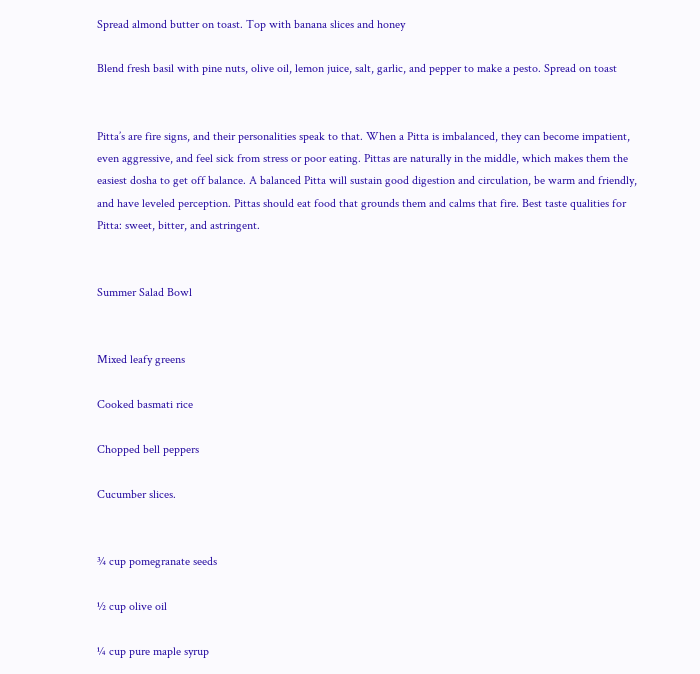Spread almond butter on toast. Top with banana slices and honey

Blend fresh basil with pine nuts, olive oil, lemon juice, salt, garlic, and pepper to make a pesto. Spread on toast


Pitta’s are fire signs, and their personalities speak to that. When a Pitta is imbalanced, they can become impatient, even aggressive, and feel sick from stress or poor eating. Pittas are naturally in the middle, which makes them the easiest dosha to get off balance. A balanced Pitta will sustain good digestion and circulation, be warm and friendly, and have leveled perception. Pittas should eat food that grounds them and calms that fire. Best taste qualities for Pitta: sweet, bitter, and astringent.


Summer Salad Bowl


Mixed leafy greens

Cooked basmati rice

Chopped bell peppers

Cucumber slices.


¾ cup pomegranate seeds

½ cup olive oil

¼ cup pure maple syrup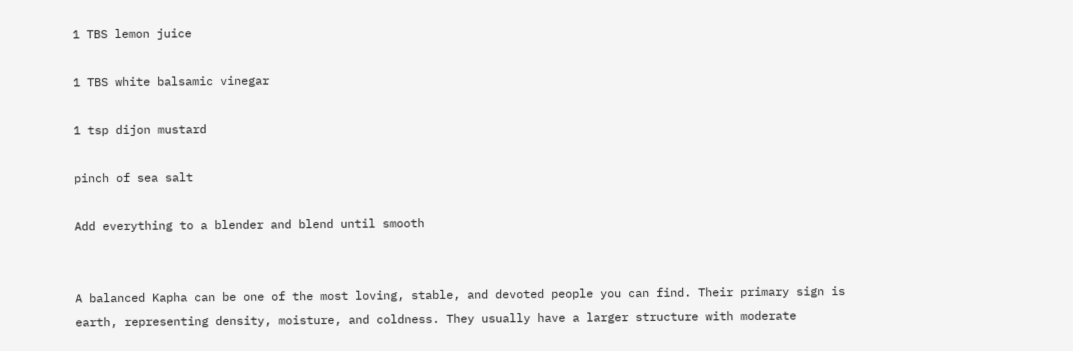1 TBS lemon juice

1 TBS white balsamic vinegar

1 tsp dijon mustard

pinch of sea salt

Add everything to a blender and blend until smooth


A balanced Kapha can be one of the most loving, stable, and devoted people you can find. Their primary sign is earth, representing density, moisture, and coldness. They usually have a larger structure with moderate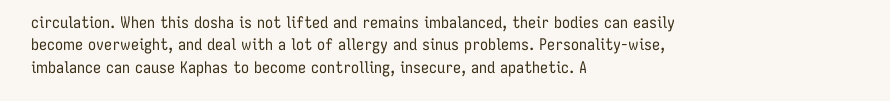circulation. When this dosha is not lifted and remains imbalanced, their bodies can easily become overweight, and deal with a lot of allergy and sinus problems. Personality-wise, imbalance can cause Kaphas to become controlling, insecure, and apathetic. A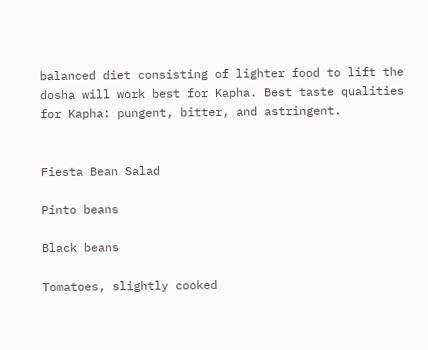balanced diet consisting of lighter food to lift the dosha will work best for Kapha. Best taste qualities for Kapha: pungent, bitter, and astringent.


Fiesta Bean Salad

Pinto beans

Black beans

Tomatoes, slightly cooked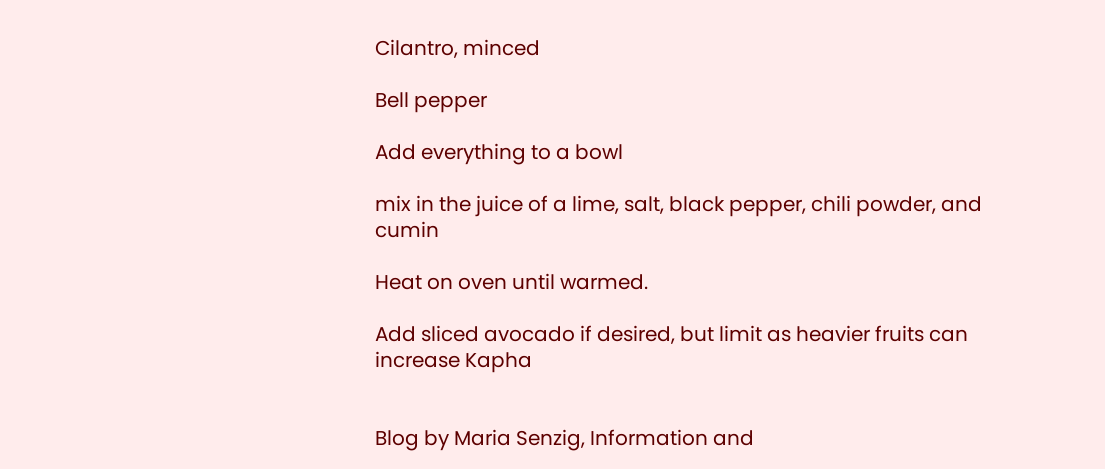Cilantro, minced

Bell pepper

Add everything to a bowl

mix in the juice of a lime, salt, black pepper, chili powder, and cumin

Heat on oven until warmed.

Add sliced avocado if desired, but limit as heavier fruits can increase Kapha


Blog by Maria Senzig, Information and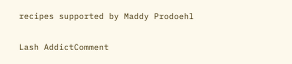recipes supported by Maddy Prodoehl

Lash AddictComment